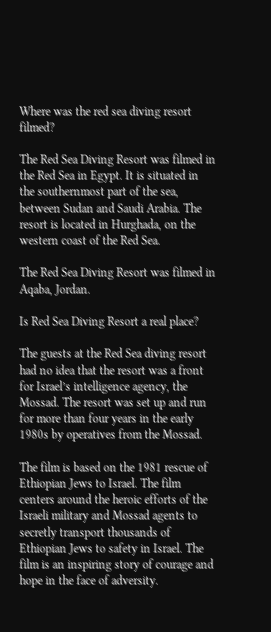Where was the red sea diving resort filmed?

The Red Sea Diving Resort was filmed in the Red Sea in Egypt. It is situated in the southernmost part of the sea, between Sudan and Saudi Arabia. The resort is located in Hurghada, on the western coast of the Red Sea.

The Red Sea Diving Resort was filmed in Aqaba, Jordan.

Is Red Sea Diving Resort a real place?

The guests at the Red Sea diving resort had no idea that the resort was a front for Israel’s intelligence agency, the Mossad. The resort was set up and run for more than four years in the early 1980s by operatives from the Mossad.

The film is based on the 1981 rescue of Ethiopian Jews to Israel. The film centers around the heroic efforts of the Israeli military and Mossad agents to secretly transport thousands of Ethiopian Jews to safety in Israel. The film is an inspiring story of courage and hope in the face of adversity.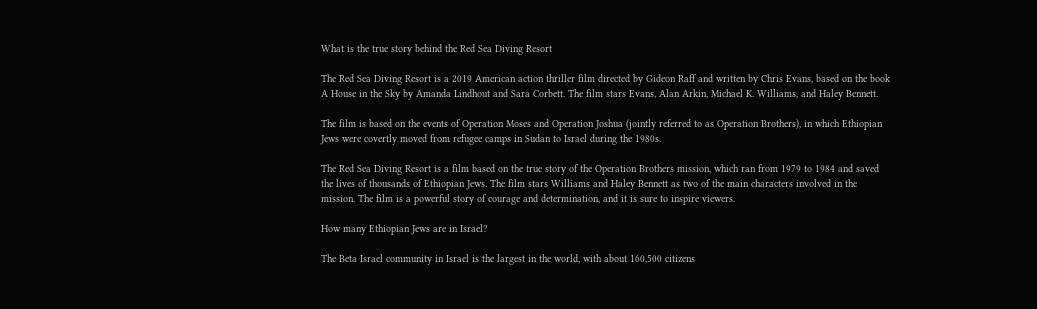What is the true story behind the Red Sea Diving Resort

The Red Sea Diving Resort is a 2019 American action thriller film directed by Gideon Raff and written by Chris Evans, based on the book A House in the Sky by Amanda Lindhout and Sara Corbett. The film stars Evans, Alan Arkin, Michael K. Williams, and Haley Bennett.

The film is based on the events of Operation Moses and Operation Joshua (jointly referred to as Operation Brothers), in which Ethiopian Jews were covertly moved from refugee camps in Sudan to Israel during the 1980s.

The Red Sea Diving Resort is a film based on the true story of the Operation Brothers mission, which ran from 1979 to 1984 and saved the lives of thousands of Ethiopian Jews. The film stars Williams and Haley Bennett as two of the main characters involved in the mission. The film is a powerful story of courage and determination, and it is sure to inspire viewers.

How many Ethiopian Jews are in Israel?

The Beta Israel community in Israel is the largest in the world, with about 160,500 citizens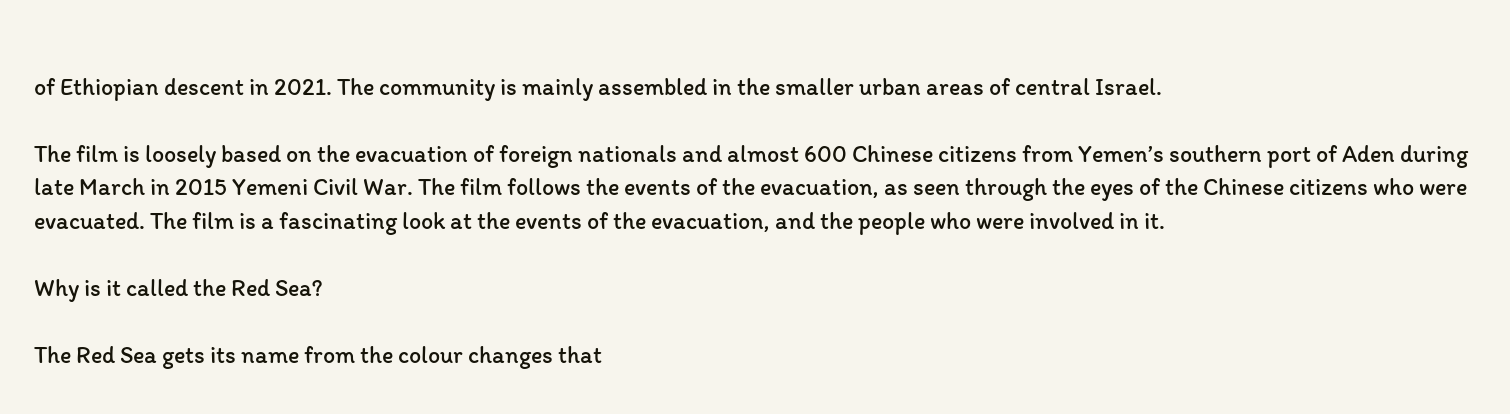of Ethiopian descent in 2021. The community is mainly assembled in the smaller urban areas of central Israel.

The film is loosely based on the evacuation of foreign nationals and almost 600 Chinese citizens from Yemen’s southern port of Aden during late March in 2015 Yemeni Civil War. The film follows the events of the evacuation, as seen through the eyes of the Chinese citizens who were evacuated. The film is a fascinating look at the events of the evacuation, and the people who were involved in it.

Why is it called the Red Sea?

The Red Sea gets its name from the colour changes that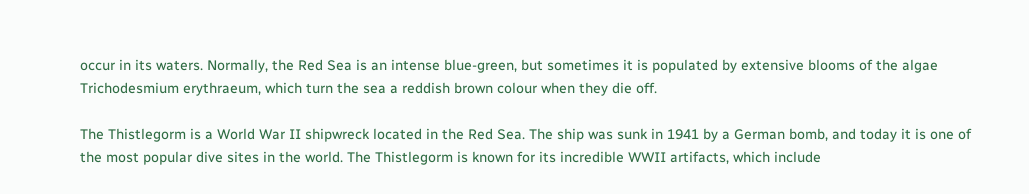occur in its waters. Normally, the Red Sea is an intense blue-green, but sometimes it is populated by extensive blooms of the algae Trichodesmium erythraeum, which turn the sea a reddish brown colour when they die off.

The Thistlegorm is a World War II shipwreck located in the Red Sea. The ship was sunk in 1941 by a German bomb, and today it is one of the most popular dive sites in the world. The Thistlegorm is known for its incredible WWII artifacts, which include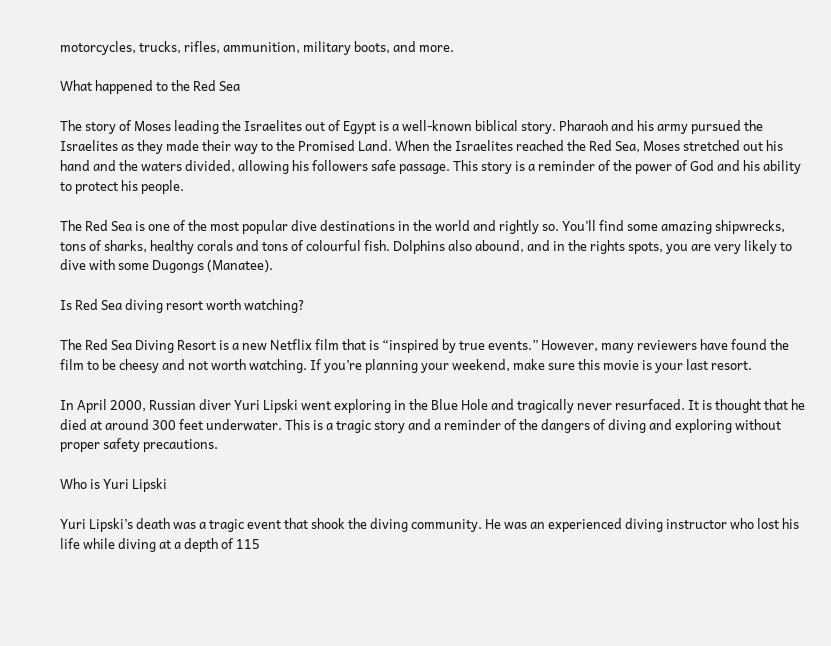motorcycles, trucks, rifles, ammunition, military boots, and more.

What happened to the Red Sea

The story of Moses leading the Israelites out of Egypt is a well-known biblical story. Pharaoh and his army pursued the Israelites as they made their way to the Promised Land. When the Israelites reached the Red Sea, Moses stretched out his hand and the waters divided, allowing his followers safe passage. This story is a reminder of the power of God and his ability to protect his people.

The Red Sea is one of the most popular dive destinations in the world and rightly so. You’ll find some amazing shipwrecks, tons of sharks, healthy corals and tons of colourful fish. Dolphins also abound, and in the rights spots, you are very likely to dive with some Dugongs (Manatee).

Is Red Sea diving resort worth watching?

The Red Sea Diving Resort is a new Netflix film that is “inspired by true events.” However, many reviewers have found the film to be cheesy and not worth watching. If you’re planning your weekend, make sure this movie is your last resort.

In April 2000, Russian diver Yuri Lipski went exploring in the Blue Hole and tragically never resurfaced. It is thought that he died at around 300 feet underwater. This is a tragic story and a reminder of the dangers of diving and exploring without proper safety precautions.

Who is Yuri Lipski

Yuri Lipski’s death was a tragic event that shook the diving community. He was an experienced diving instructor who lost his life while diving at a depth of 115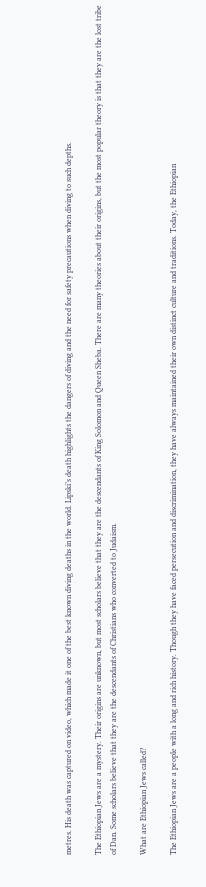metres. His death was captured on video, which made it one of the best known diving deaths in the world. Lipski’s death highlights the dangers of diving and the need for safety precautions when diving to such depths.

The Ethiopian Jews are a mystery. Their origins are unknown, but most scholars believe that they are the descendants of King Solomon and Queen Sheba. There are many theories about their origins, but the most popular theory is that they are the lost tribe of Dan. Some scholars believe that they are the descendants of Christians who converted to Judaism.

What are Ethiopian Jews called?

The Ethiopian Jews are a people with a long and rich history. Though they have faced persecution and discrimination, they have always maintained their own distinct culture and traditions. Today, the Ethiopian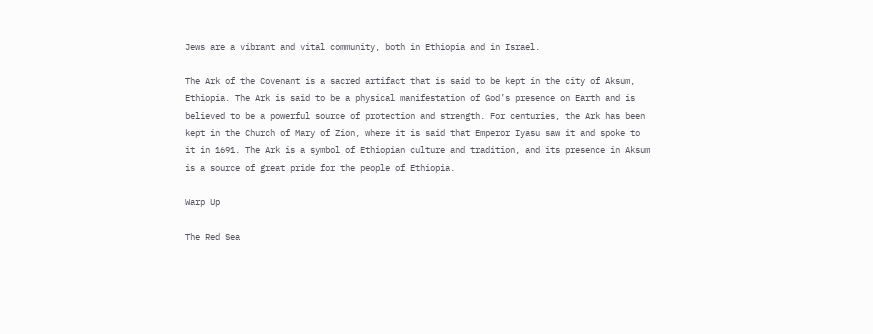Jews are a vibrant and vital community, both in Ethiopia and in Israel.

The Ark of the Covenant is a sacred artifact that is said to be kept in the city of Aksum, Ethiopia. The Ark is said to be a physical manifestation of God’s presence on Earth and is believed to be a powerful source of protection and strength. For centuries, the Ark has been kept in the Church of Mary of Zion, where it is said that Emperor Iyasu saw it and spoke to it in 1691. The Ark is a symbol of Ethiopian culture and tradition, and its presence in Aksum is a source of great pride for the people of Ethiopia.

Warp Up

The Red Sea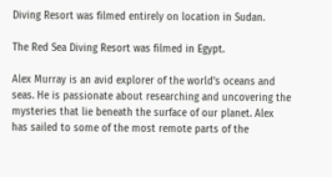Diving Resort was filmed entirely on location in Sudan.

The Red Sea Diving Resort was filmed in Egypt.

Alex Murray is an avid explorer of the world's oceans and seas. He is passionate about researching and uncovering the mysteries that lie beneath the surface of our planet. Alex has sailed to some of the most remote parts of the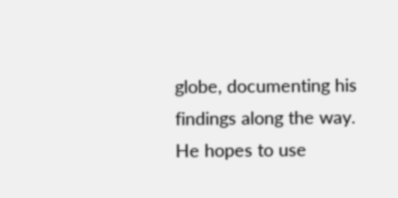globe, documenting his findings along the way. He hopes to use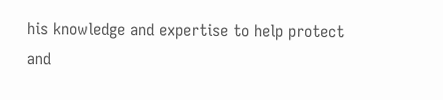his knowledge and expertise to help protect and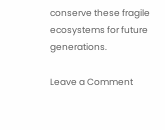conserve these fragile ecosystems for future generations.

Leave a Comment